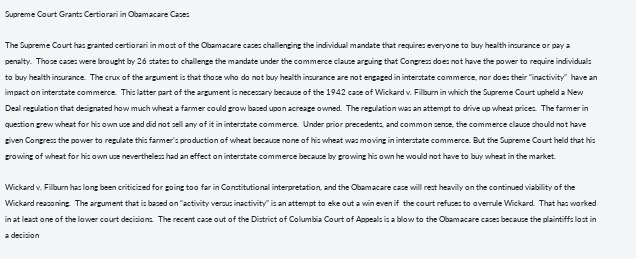Supreme Court Grants Certiorari in Obamacare Cases

The Supreme Court has granted certiorari in most of the Obamacare cases challenging the individual mandate that requires everyone to buy health insurance or pay a penalty.  Those cases were brought by 26 states to challenge the mandate under the commerce clause arguing that Congress does not have the power to require individuals to buy health insurance.  The crux of the argument is that those who do not buy health insurance are not engaged in interstate commerce, nor does their “inactivity”  have an impact on interstate commerce.  This latter part of the argument is necessary because of the 1942 case of Wickard v. Filburn in which the Supreme Court upheld a New Deal regulation that designated how much wheat a farmer could grow based upon acreage owned.  The regulation was an attempt to drive up wheat prices.  The farmer in question grew wheat for his own use and did not sell any of it in interstate commerce.  Under prior precedents, and common sense, the commerce clause should not have given Congress the power to regulate this farmer’s production of wheat because none of his wheat was moving in interstate commerce. But the Supreme Court held that his growing of wheat for his own use nevertheless had an effect on interstate commerce because by growing his own he would not have to buy wheat in the market.

Wickard v. Filburn has long been criticized for going too far in Constitutional interpretation, and the Obamacare case will rest heavily on the continued viability of the Wickard reasoning.  The argument that is based on “activity versus inactivity” is an attempt to eke out a win even if  the court refuses to overrule Wickard.  That has worked in at least one of the lower court decisions.  The recent case out of the District of Columbia Court of Appeals is a blow to the Obamacare cases because the plaintiffs lost in a decision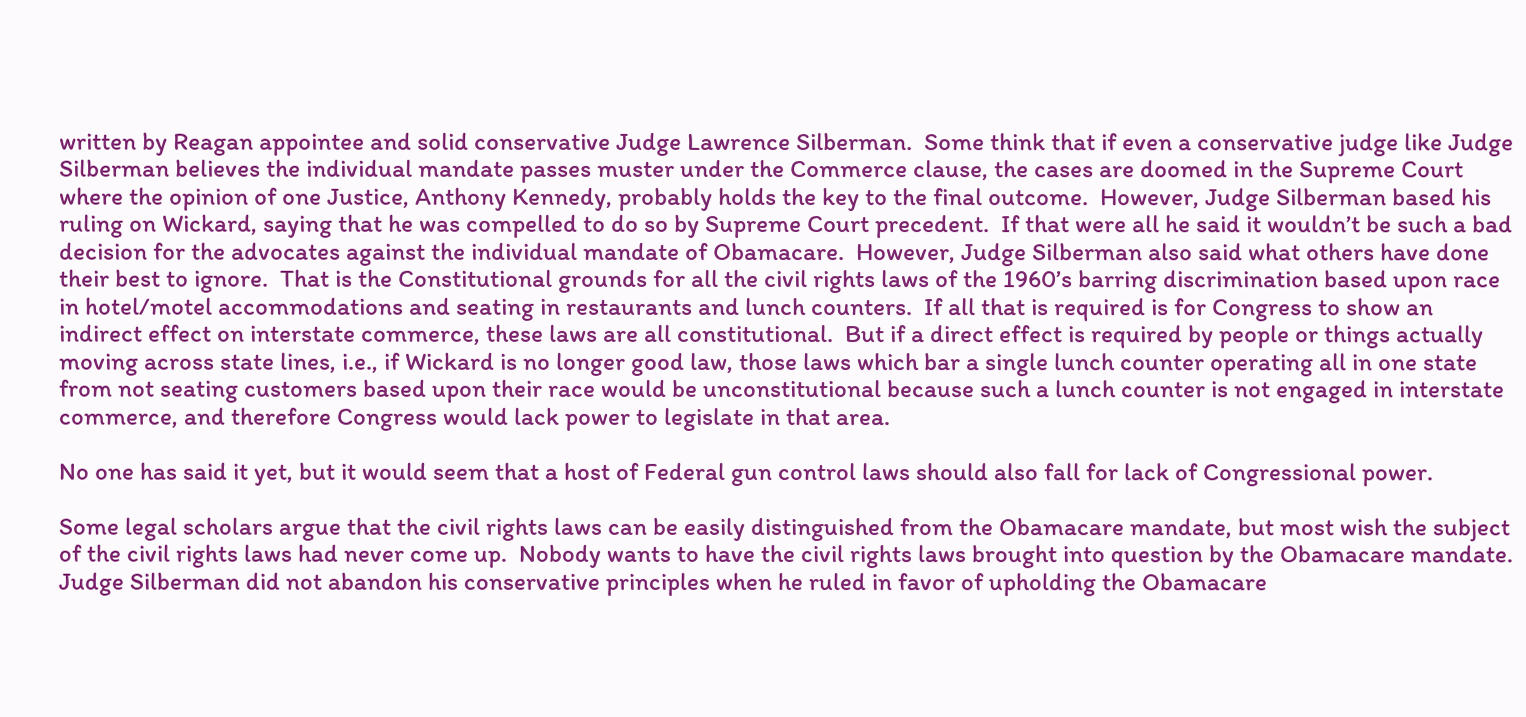written by Reagan appointee and solid conservative Judge Lawrence Silberman.  Some think that if even a conservative judge like Judge Silberman believes the individual mandate passes muster under the Commerce clause, the cases are doomed in the Supreme Court where the opinion of one Justice, Anthony Kennedy, probably holds the key to the final outcome.  However, Judge Silberman based his ruling on Wickard, saying that he was compelled to do so by Supreme Court precedent.  If that were all he said it wouldn’t be such a bad decision for the advocates against the individual mandate of Obamacare.  However, Judge Silberman also said what others have done their best to ignore.  That is the Constitutional grounds for all the civil rights laws of the 1960’s barring discrimination based upon race in hotel/motel accommodations and seating in restaurants and lunch counters.  If all that is required is for Congress to show an indirect effect on interstate commerce, these laws are all constitutional.  But if a direct effect is required by people or things actually moving across state lines, i.e., if Wickard is no longer good law, those laws which bar a single lunch counter operating all in one state from not seating customers based upon their race would be unconstitutional because such a lunch counter is not engaged in interstate commerce, and therefore Congress would lack power to legislate in that area.

No one has said it yet, but it would seem that a host of Federal gun control laws should also fall for lack of Congressional power.

Some legal scholars argue that the civil rights laws can be easily distinguished from the Obamacare mandate, but most wish the subject of the civil rights laws had never come up.  Nobody wants to have the civil rights laws brought into question by the Obamacare mandate.  Judge Silberman did not abandon his conservative principles when he ruled in favor of upholding the Obamacare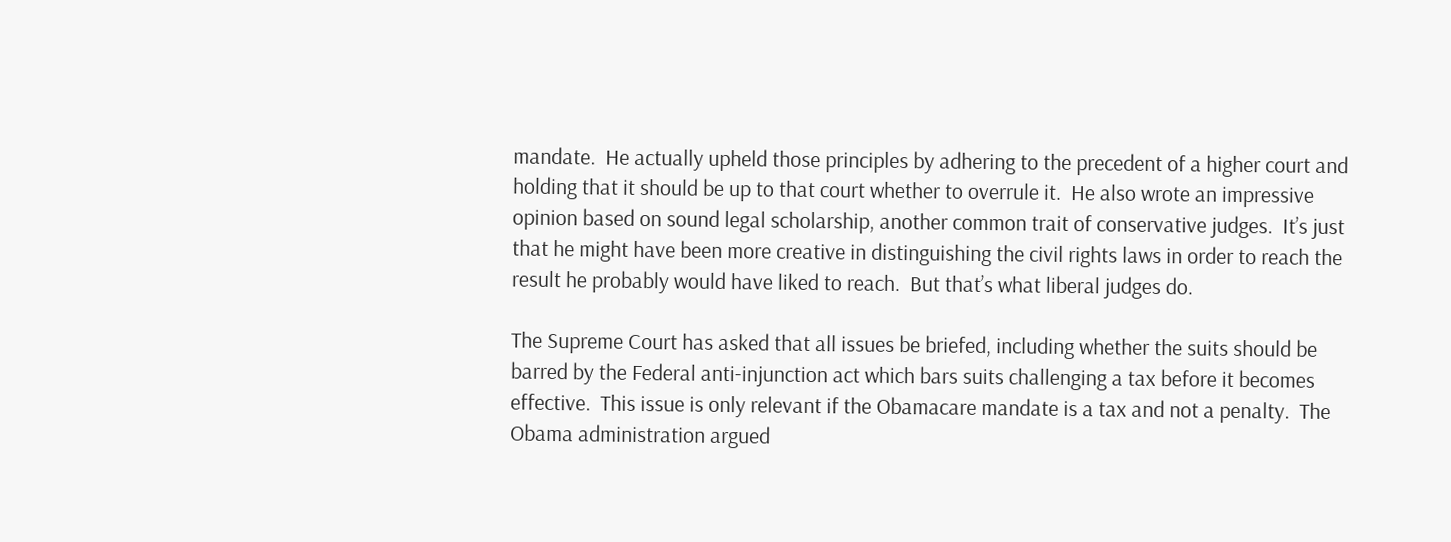mandate.  He actually upheld those principles by adhering to the precedent of a higher court and holding that it should be up to that court whether to overrule it.  He also wrote an impressive opinion based on sound legal scholarship, another common trait of conservative judges.  It’s just that he might have been more creative in distinguishing the civil rights laws in order to reach the result he probably would have liked to reach.  But that’s what liberal judges do.

The Supreme Court has asked that all issues be briefed, including whether the suits should be barred by the Federal anti-injunction act which bars suits challenging a tax before it becomes effective.  This issue is only relevant if the Obamacare mandate is a tax and not a penalty.  The Obama administration argued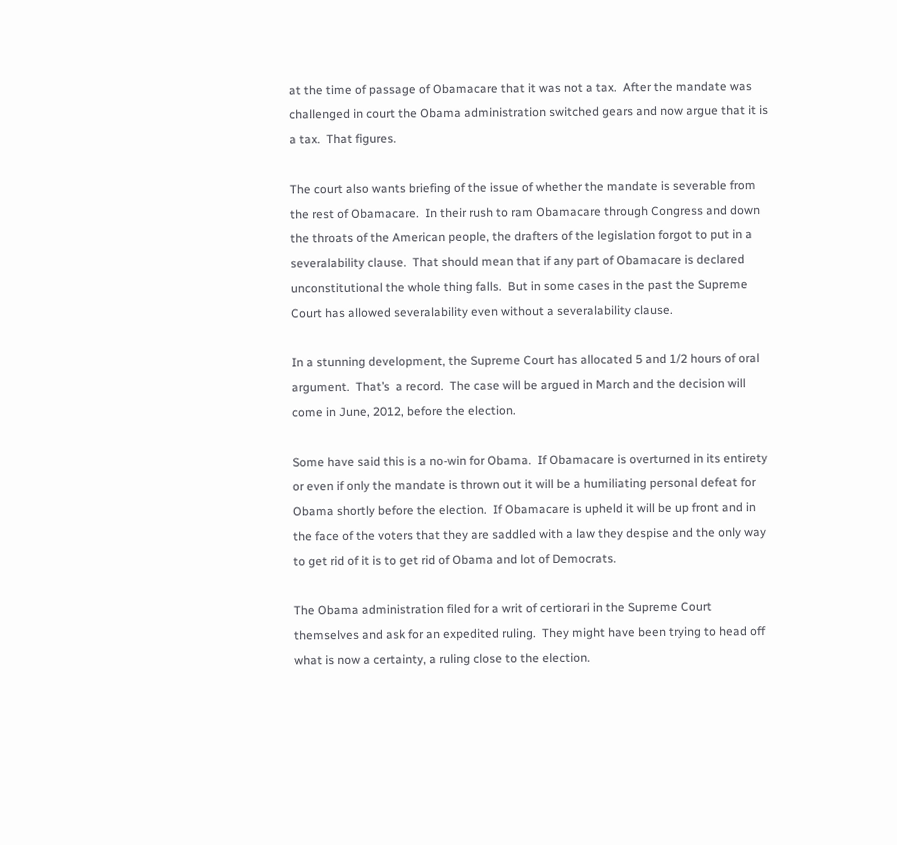at the time of passage of Obamacare that it was not a tax.  After the mandate was challenged in court the Obama administration switched gears and now argue that it is a tax.  That figures.

The court also wants briefing of the issue of whether the mandate is severable from the rest of Obamacare.  In their rush to ram Obamacare through Congress and down the throats of the American people, the drafters of the legislation forgot to put in a severalability clause.  That should mean that if any part of Obamacare is declared unconstitutional the whole thing falls.  But in some cases in the past the Supreme Court has allowed severalability even without a severalability clause.

In a stunning development, the Supreme Court has allocated 5 and 1/2 hours of oral argument.  That’s  a record.  The case will be argued in March and the decision will come in June, 2012, before the election.

Some have said this is a no-win for Obama.  If Obamacare is overturned in its entirety or even if only the mandate is thrown out it will be a humiliating personal defeat for Obama shortly before the election.  If Obamacare is upheld it will be up front and in the face of the voters that they are saddled with a law they despise and the only way to get rid of it is to get rid of Obama and lot of Democrats.

The Obama administration filed for a writ of certiorari in the Supreme Court themselves and ask for an expedited ruling.  They might have been trying to head off what is now a certainty, a ruling close to the election.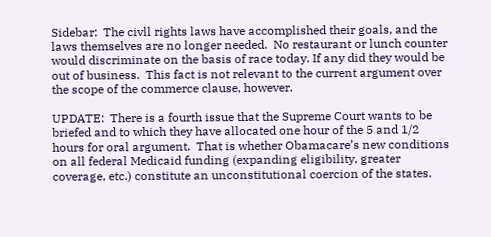Sidebar:  The civll rights laws have accomplished their goals, and the laws themselves are no longer needed.  No restaurant or lunch counter would discriminate on the basis of race today. If any did they would be out of business.  This fact is not relevant to the current argument over the scope of the commerce clause, however.

UPDATE:  There is a fourth issue that the Supreme Court wants to be briefed and to which they have allocated one hour of the 5 and 1/2 hours for oral argument.  That is whether Obamacare’s new conditions on all federal Medicaid funding (expanding eligibility, greater coverage, etc.) constitute an unconstitutional coercion of the states.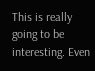This is really going to be interesting. Even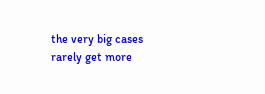the very big cases rarely get more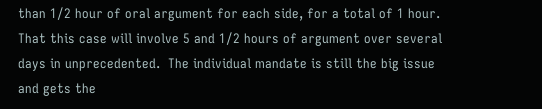than 1/2 hour of oral argument for each side, for a total of 1 hour.  That this case will involve 5 and 1/2 hours of argument over several days in unprecedented.  The individual mandate is still the big issue and gets the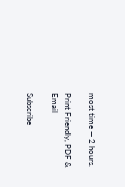most time — 2 hours.

Print Friendly, PDF & Email

Subscribe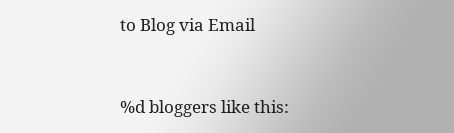to Blog via Email


%d bloggers like this: